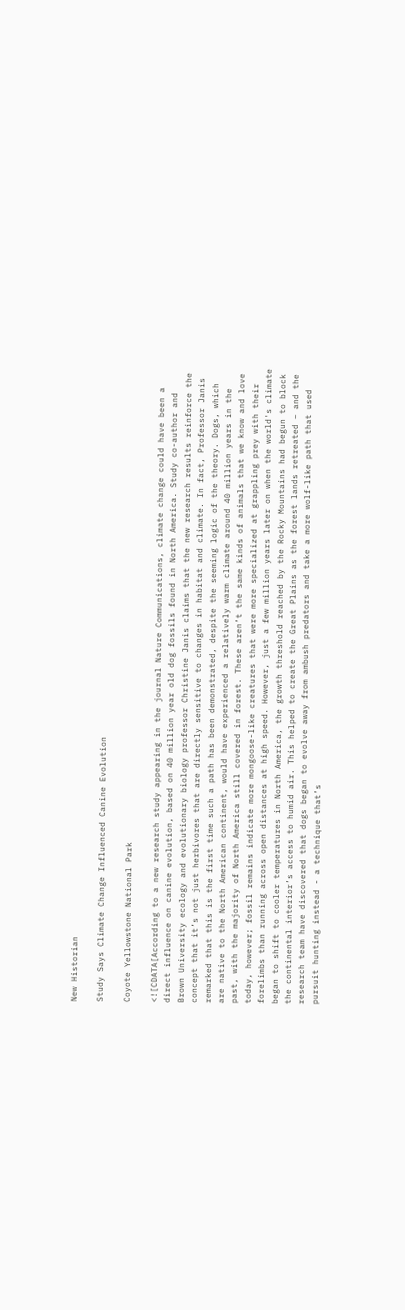New Historian

Study Says Climate Change Influenced Canine Evolution

Coyote Yellowstone National Park

<![CDATA[According to a new research study appearing in the journal Nature Communications, climate change could have been a direct influence on canine evolution, based on 40 million year old dog fossils found in North America. Study co-author and Brown University ecology and evolutionary biology professor Christine Janis claims that the new research results reinforce the concept that it’s not just herbivores that are directly sensitive to changes in habitat and climate. In fact, Professor Janis remarked that this is the first time such a path has been demonstrated, despite the seeming logic of the theory. Dogs, which are native to the North American continent, would have experienced a relatively warm climate around 40 million years in the past, with the majority of North America still covered in forest. These aren’t the same kinds of animals that we know and love today, however; fossil remains indicate more mongoose-like creatures that were more specialized at grappling prey with their forelimbs than running across open distances at high speed. However, just a few million years later on when the world's climate began to shift to cooler temperatures in North America, the growth threshold reached by the Rocky Mountains had begun to block the continental interior’s access to humid air. This helped to create the Great Plains as the forest lands retreated – and the research team have discovered that dogs began to evolve away from ambush predators and take a more wolf-like path that used pursuit hunting instead - a technique that’s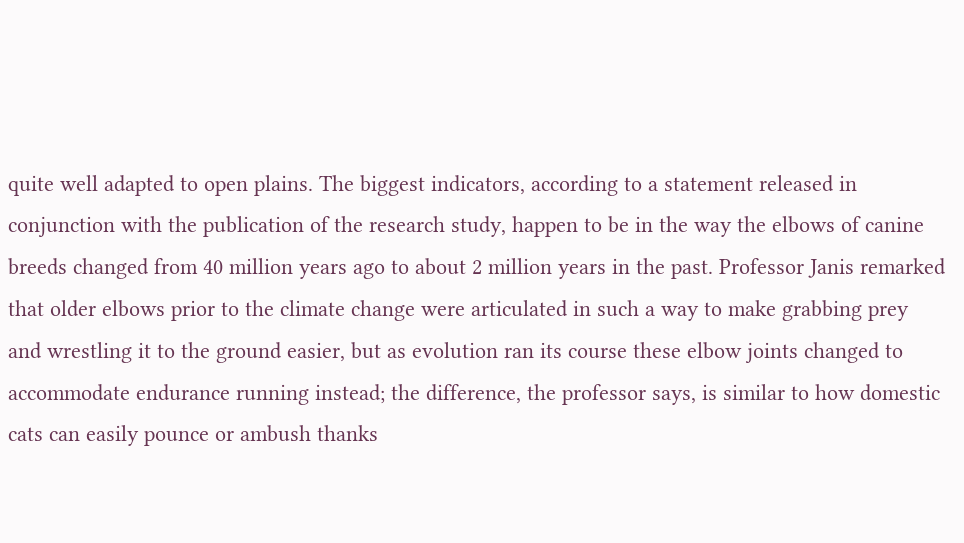quite well adapted to open plains. The biggest indicators, according to a statement released in conjunction with the publication of the research study, happen to be in the way the elbows of canine breeds changed from 40 million years ago to about 2 million years in the past. Professor Janis remarked that older elbows prior to the climate change were articulated in such a way to make grabbing prey and wrestling it to the ground easier, but as evolution ran its course these elbow joints changed to accommodate endurance running instead; the difference, the professor says, is similar to how domestic cats can easily pounce or ambush thanks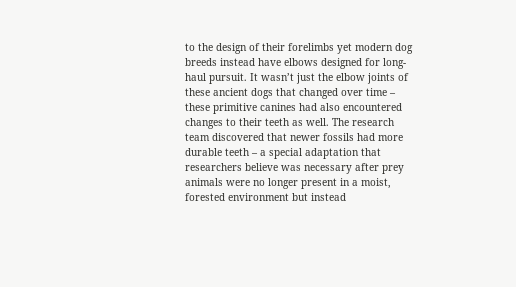to the design of their forelimbs yet modern dog breeds instead have elbows designed for long-haul pursuit. It wasn’t just the elbow joints of these ancient dogs that changed over time – these primitive canines had also encountered changes to their teeth as well. The research team discovered that newer fossils had more durable teeth – a special adaptation that researchers believe was necessary after prey animals were no longer present in a moist, forested environment but instead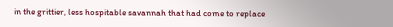in the grittier, less hospitable savannah that had come to replace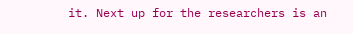it. Next up for the researchers is an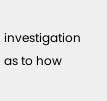investigation as to how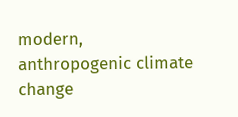modern, anthropogenic climate change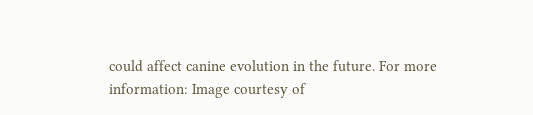could affect canine evolution in the future. For more information: Image courtesy of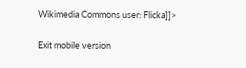Wikimedia Commons user: Flicka]]>

Exit mobile version